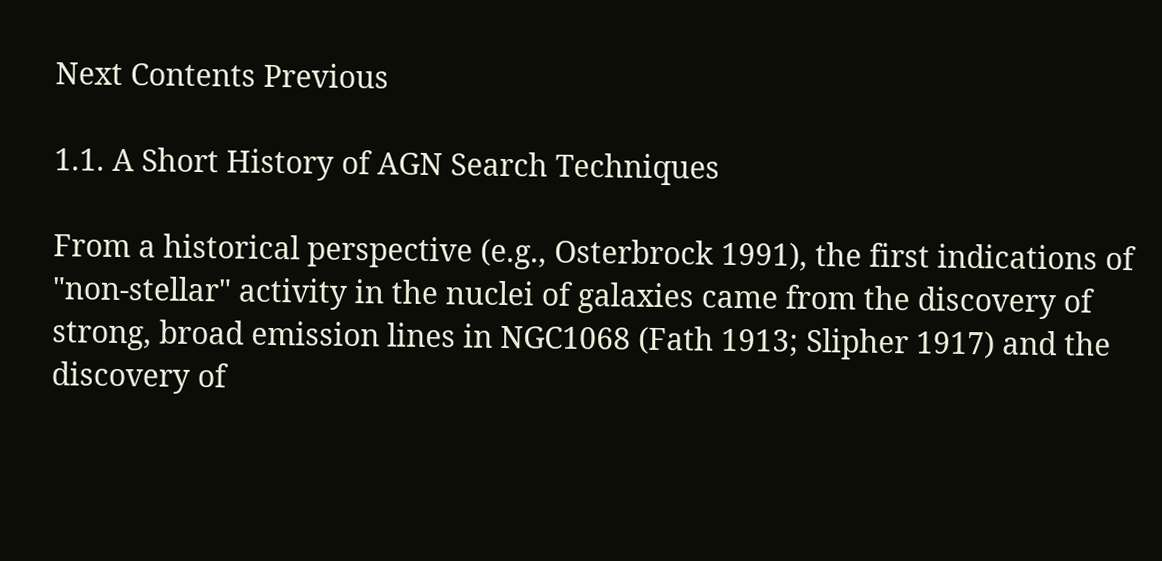Next Contents Previous

1.1. A Short History of AGN Search Techniques

From a historical perspective (e.g., Osterbrock 1991), the first indications of "non-stellar" activity in the nuclei of galaxies came from the discovery of strong, broad emission lines in NGC1068 (Fath 1913; Slipher 1917) and the discovery of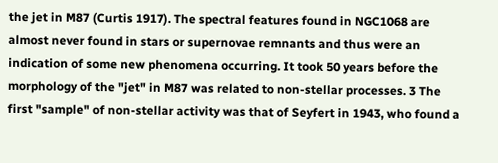the jet in M87 (Curtis 1917). The spectral features found in NGC1068 are almost never found in stars or supernovae remnants and thus were an indication of some new phenomena occurring. It took 50 years before the morphology of the "jet" in M87 was related to non-stellar processes. 3 The first "sample" of non-stellar activity was that of Seyfert in 1943, who found a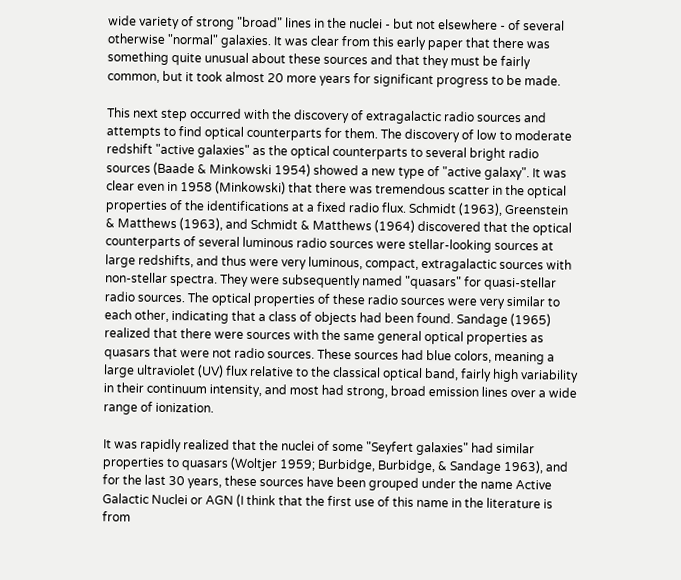wide variety of strong "broad" lines in the nuclei - but not elsewhere - of several otherwise "normal" galaxies. It was clear from this early paper that there was something quite unusual about these sources and that they must be fairly common, but it took almost 20 more years for significant progress to be made.

This next step occurred with the discovery of extragalactic radio sources and attempts to find optical counterparts for them. The discovery of low to moderate redshift "active galaxies" as the optical counterparts to several bright radio sources (Baade & Minkowski 1954) showed a new type of "active galaxy". It was clear even in 1958 (Minkowski) that there was tremendous scatter in the optical properties of the identifications at a fixed radio flux. Schmidt (1963), Greenstein & Matthews (1963), and Schmidt & Matthews (1964) discovered that the optical counterparts of several luminous radio sources were stellar-looking sources at large redshifts, and thus were very luminous, compact, extragalactic sources with non-stellar spectra. They were subsequently named "quasars" for quasi-stellar radio sources. The optical properties of these radio sources were very similar to each other, indicating that a class of objects had been found. Sandage (1965) realized that there were sources with the same general optical properties as quasars that were not radio sources. These sources had blue colors, meaning a large ultraviolet (UV) flux relative to the classical optical band, fairly high variability in their continuum intensity, and most had strong, broad emission lines over a wide range of ionization.

It was rapidly realized that the nuclei of some "Seyfert galaxies" had similar properties to quasars (Woltjer 1959; Burbidge, Burbidge, & Sandage 1963), and for the last 30 years, these sources have been grouped under the name Active Galactic Nuclei or AGN (I think that the first use of this name in the literature is from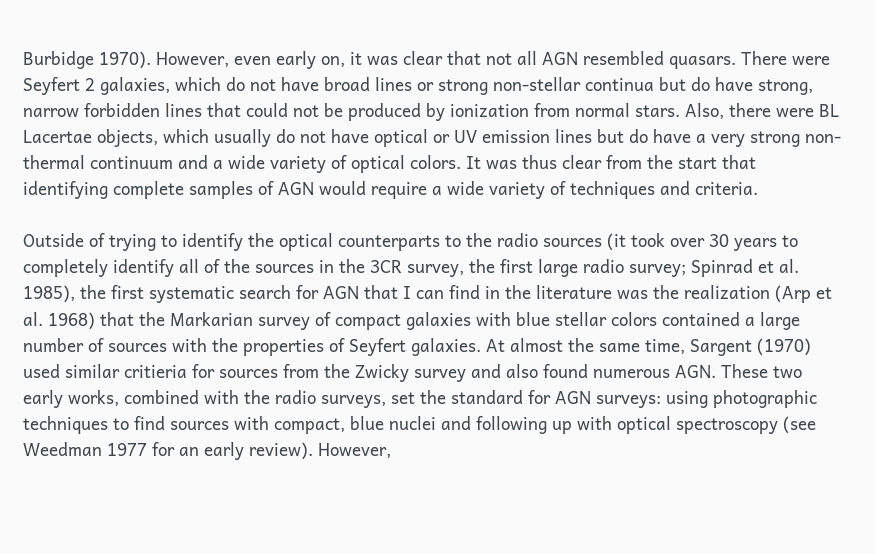Burbidge 1970). However, even early on, it was clear that not all AGN resembled quasars. There were Seyfert 2 galaxies, which do not have broad lines or strong non-stellar continua but do have strong, narrow forbidden lines that could not be produced by ionization from normal stars. Also, there were BL Lacertae objects, which usually do not have optical or UV emission lines but do have a very strong non-thermal continuum and a wide variety of optical colors. It was thus clear from the start that identifying complete samples of AGN would require a wide variety of techniques and criteria.

Outside of trying to identify the optical counterparts to the radio sources (it took over 30 years to completely identify all of the sources in the 3CR survey, the first large radio survey; Spinrad et al. 1985), the first systematic search for AGN that I can find in the literature was the realization (Arp et al. 1968) that the Markarian survey of compact galaxies with blue stellar colors contained a large number of sources with the properties of Seyfert galaxies. At almost the same time, Sargent (1970) used similar critieria for sources from the Zwicky survey and also found numerous AGN. These two early works, combined with the radio surveys, set the standard for AGN surveys: using photographic techniques to find sources with compact, blue nuclei and following up with optical spectroscopy (see Weedman 1977 for an early review). However,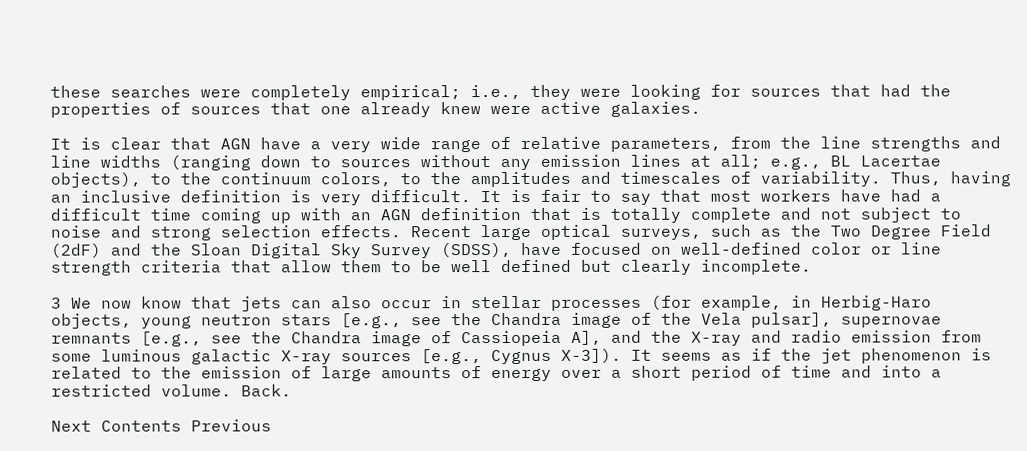these searches were completely empirical; i.e., they were looking for sources that had the properties of sources that one already knew were active galaxies.

It is clear that AGN have a very wide range of relative parameters, from the line strengths and line widths (ranging down to sources without any emission lines at all; e.g., BL Lacertae objects), to the continuum colors, to the amplitudes and timescales of variability. Thus, having an inclusive definition is very difficult. It is fair to say that most workers have had a difficult time coming up with an AGN definition that is totally complete and not subject to noise and strong selection effects. Recent large optical surveys, such as the Two Degree Field (2dF) and the Sloan Digital Sky Survey (SDSS), have focused on well-defined color or line strength criteria that allow them to be well defined but clearly incomplete.

3 We now know that jets can also occur in stellar processes (for example, in Herbig-Haro objects, young neutron stars [e.g., see the Chandra image of the Vela pulsar], supernovae remnants [e.g., see the Chandra image of Cassiopeia A], and the X-ray and radio emission from some luminous galactic X-ray sources [e.g., Cygnus X-3]). It seems as if the jet phenomenon is related to the emission of large amounts of energy over a short period of time and into a restricted volume. Back.

Next Contents Previous